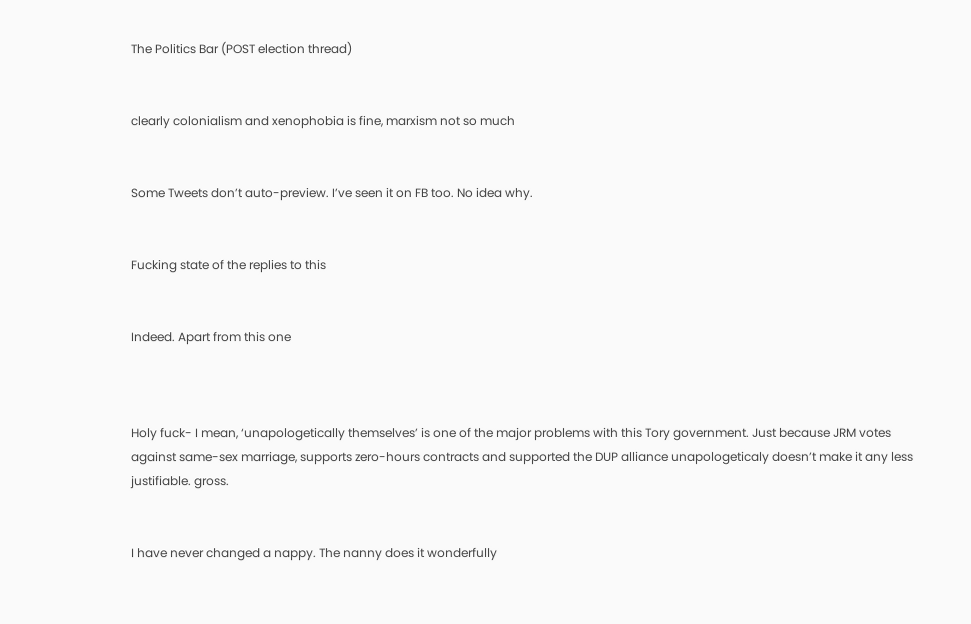The Politics Bar (POST election thread)


clearly colonialism and xenophobia is fine, marxism not so much


Some Tweets don’t auto-preview. I’ve seen it on FB too. No idea why.


Fucking state of the replies to this


Indeed. Apart from this one



Holy fuck- I mean, ‘unapologetically themselves’ is one of the major problems with this Tory government. Just because JRM votes against same-sex marriage, supports zero-hours contracts and supported the DUP alliance unapologeticaly doesn’t make it any less justifiable. gross.


I have never changed a nappy. The nanny does it wonderfully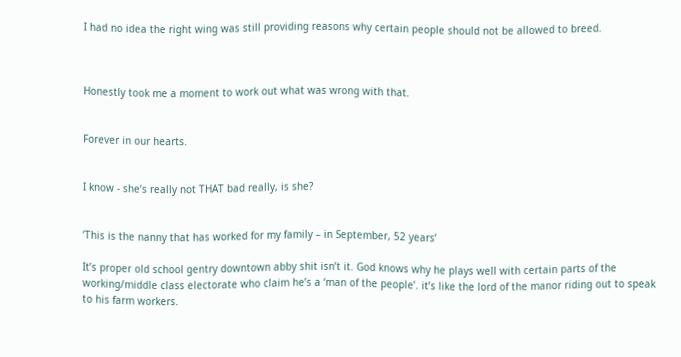I had no idea the right wing was still providing reasons why certain people should not be allowed to breed.



Honestly took me a moment to work out what was wrong with that.


Forever in our hearts.


I know - she’s really not THAT bad really, is she?


‘This is the nanny that has worked for my family – in September, 52 years’

It’s proper old school gentry downtown abby shit isn’t it. God knows why he plays well with certain parts of the working/middle class electorate who claim he’s a ‘man of the people’. it’s like the lord of the manor riding out to speak to his farm workers.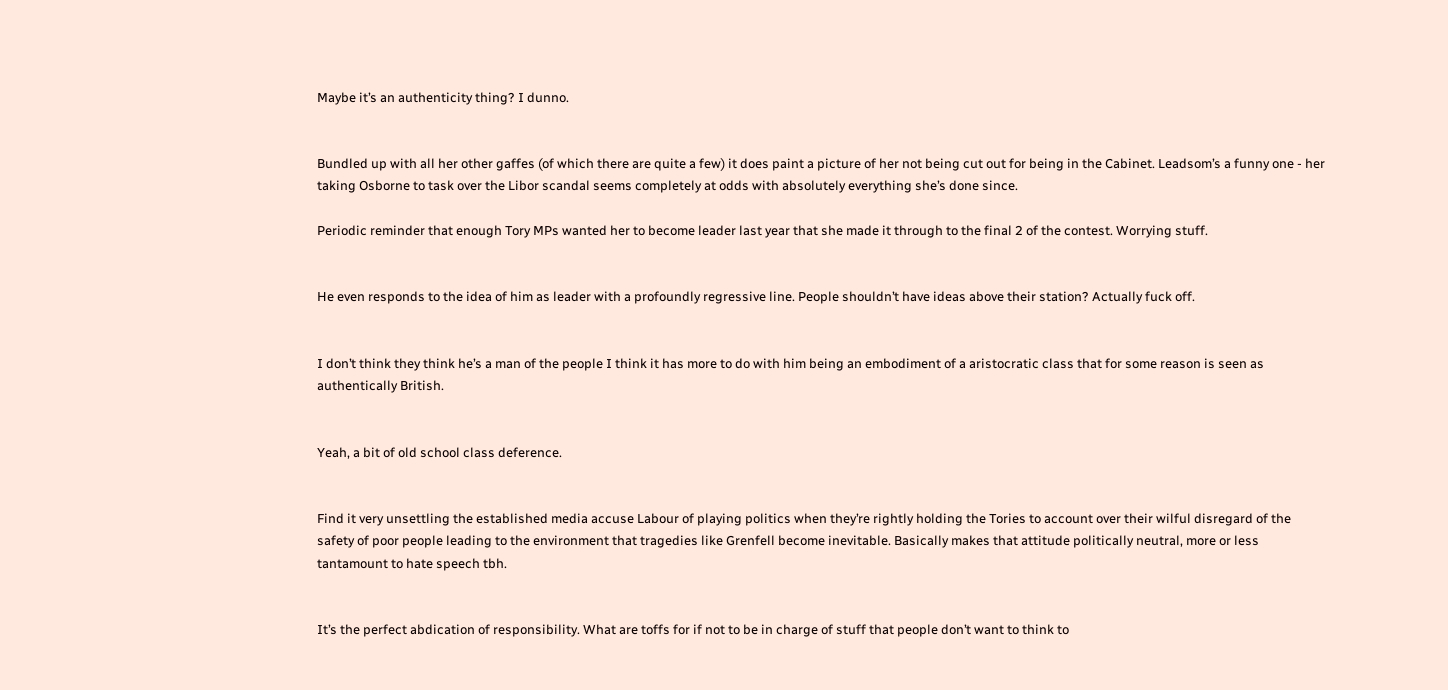Maybe it’s an authenticity thing? I dunno.


Bundled up with all her other gaffes (of which there are quite a few) it does paint a picture of her not being cut out for being in the Cabinet. Leadsom’s a funny one - her taking Osborne to task over the Libor scandal seems completely at odds with absolutely everything she’s done since.

Periodic reminder that enough Tory MPs wanted her to become leader last year that she made it through to the final 2 of the contest. Worrying stuff.


He even responds to the idea of him as leader with a profoundly regressive line. People shouldn’t have ideas above their station? Actually fuck off.


I don’t think they think he’s a man of the people I think it has more to do with him being an embodiment of a aristocratic class that for some reason is seen as authentically British.


Yeah, a bit of old school class deference.


Find it very unsettling the established media accuse Labour of playing politics when they’re rightly holding the Tories to account over their wilful disregard of the safety of poor people leading to the environment that tragedies like Grenfell become inevitable. Basically makes that attitude politically neutral, more or less tantamount to hate speech tbh.


It’s the perfect abdication of responsibility. What are toffs for if not to be in charge of stuff that people don’t want to think to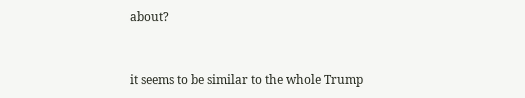about?


it seems to be similar to the whole Trump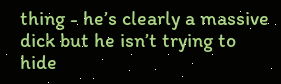thing - he’s clearly a massive dick but he isn’t trying to hide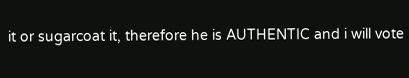it or sugarcoat it, therefore he is AUTHENTIC and i will vote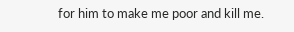for him to make me poor and kill me.